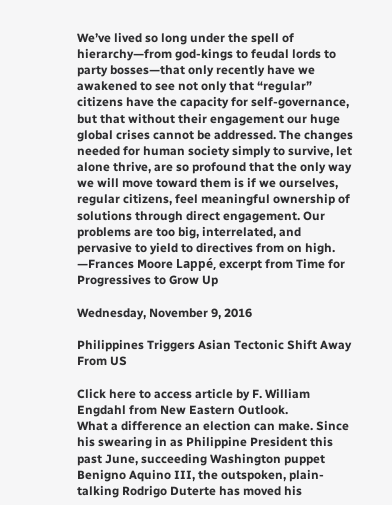We’ve lived so long under the spell of hierarchy—from god-kings to feudal lords to party bosses—that only recently have we awakened to see not only that “regular” citizens have the capacity for self-governance, but that without their engagement our huge global crises cannot be addressed. The changes needed for human society simply to survive, let alone thrive, are so profound that the only way we will move toward them is if we ourselves, regular citizens, feel meaningful ownership of solutions through direct engagement. Our problems are too big, interrelated, and pervasive to yield to directives from on high.
—Frances Moore Lappé, excerpt from Time for Progressives to Grow Up

Wednesday, November 9, 2016

Philippines Triggers Asian Tectonic Shift Away From US

Click here to access article by F. William Engdahl from New Eastern Outlook.
What a difference an election can make. Since his swearing in as Philippine President this past June, succeeding Washington puppet Benigno Aquino III, the outspoken, plain-talking Rodrigo Duterte has moved his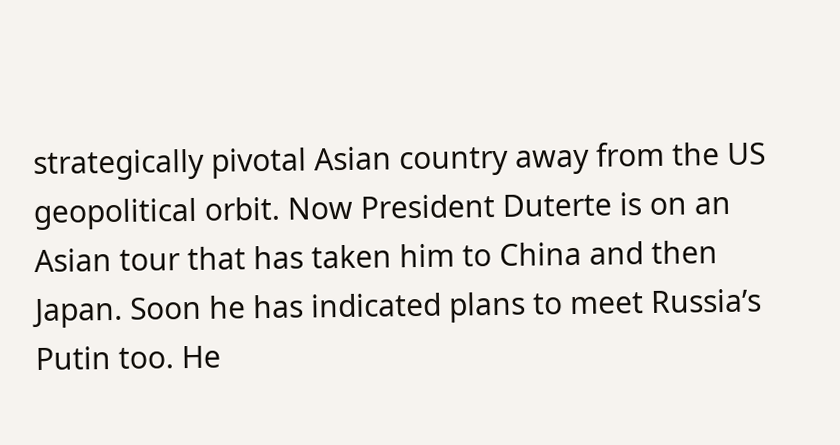strategically pivotal Asian country away from the US geopolitical orbit. Now President Duterte is on an Asian tour that has taken him to China and then Japan. Soon he has indicated plans to meet Russia’s Putin too. He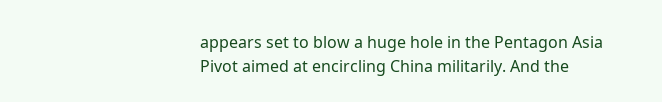appears set to blow a huge hole in the Pentagon Asia Pivot aimed at encircling China militarily. And the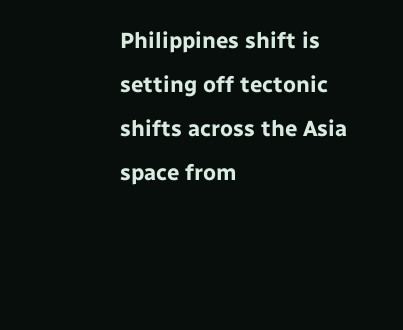Philippines shift is setting off tectonic shifts across the Asia space from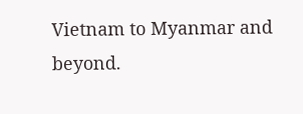Vietnam to Myanmar and beyond.